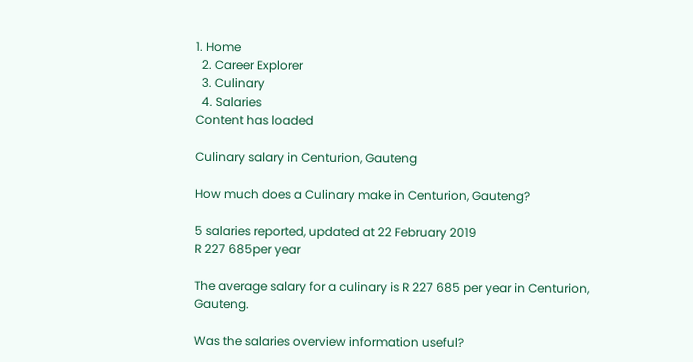1. Home
  2. Career Explorer
  3. Culinary
  4. Salaries
Content has loaded

Culinary salary in Centurion, Gauteng

How much does a Culinary make in Centurion, Gauteng?

5 salaries reported, updated at 22 February 2019
R 227 685per year

The average salary for a culinary is R 227 685 per year in Centurion, Gauteng.

Was the salaries overview information useful?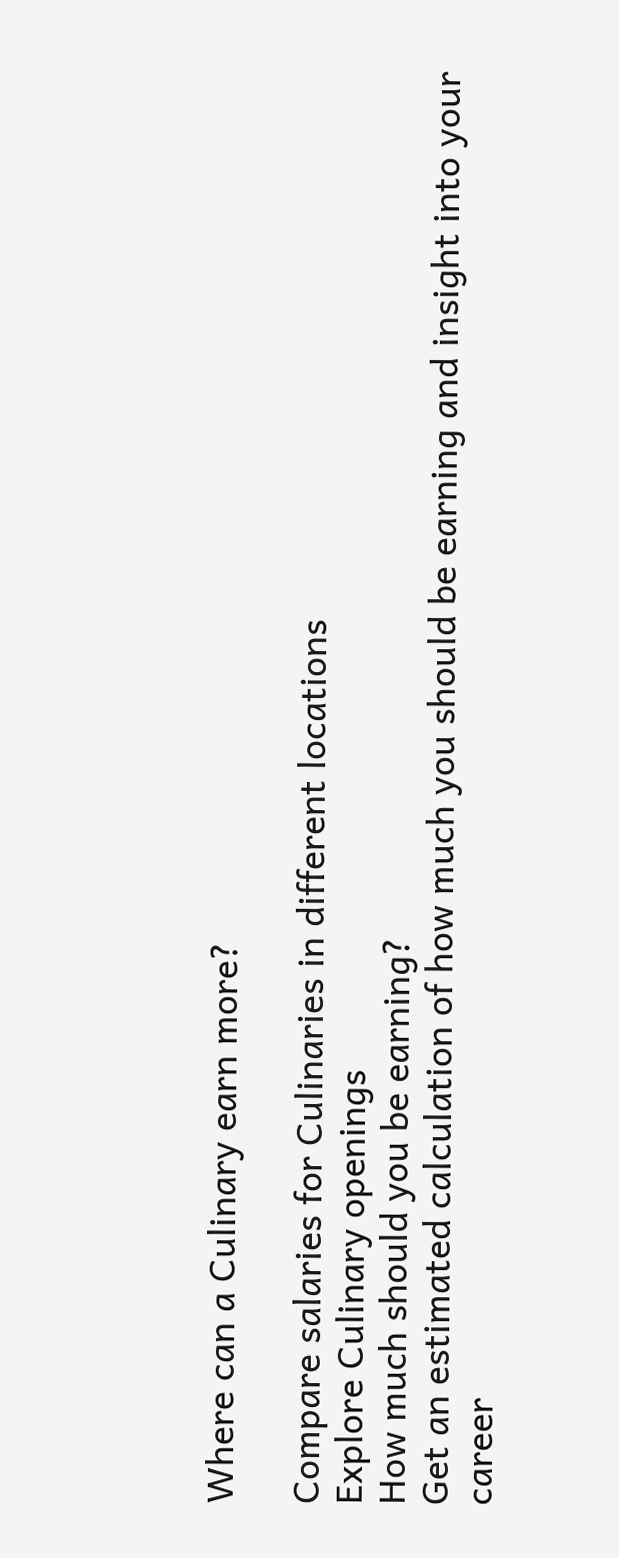Where can a Culinary earn more?

Compare salaries for Culinaries in different locations
Explore Culinary openings
How much should you be earning?
Get an estimated calculation of how much you should be earning and insight into your career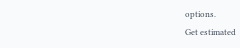options.
Get estimated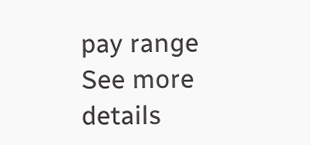pay range
See more details